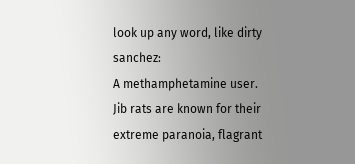look up any word, like dirty sanchez:
A methamphetamine user. Jib rats are known for their extreme paranoia, flagrant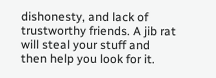dishonesty, and lack of trustworthy friends. A jib rat will steal your stuff and then help you look for it.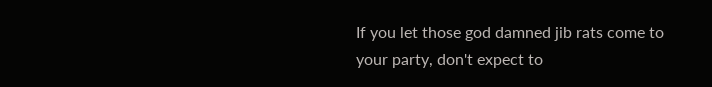If you let those god damned jib rats come to your party, don't expect to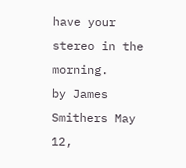have your stereo in the morning.
by James Smithers May 12,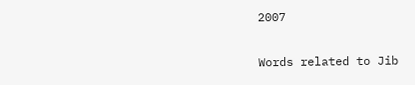2007

Words related to Jib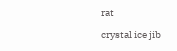rat

crystal ice jib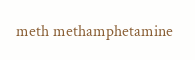meth methamphetamine